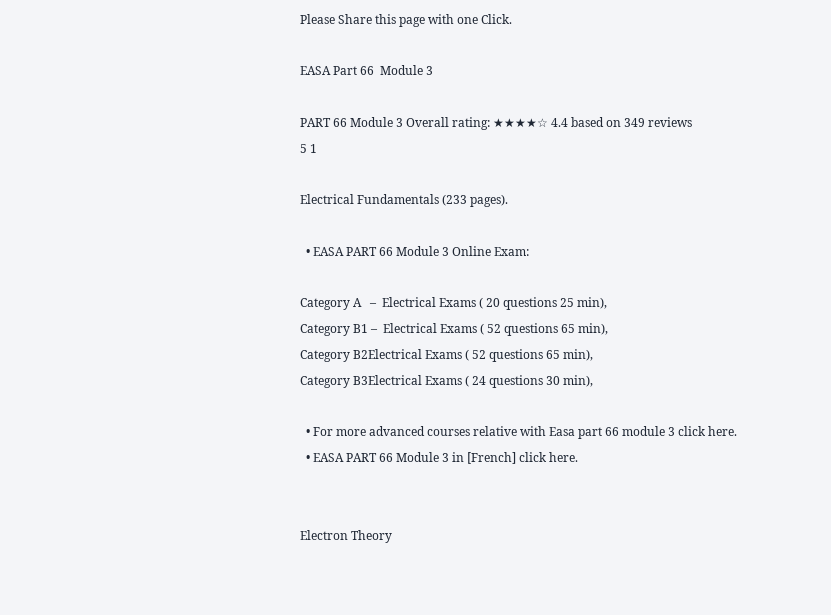Please Share this page with one Click.

EASA Part 66  Module 3

PART 66 Module 3 Overall rating: ★★★★☆ 4.4 based on 349 reviews
5 1

Electrical Fundamentals (233 pages).

  • EASA PART 66 Module 3 Online Exam:

Category A   –  Electrical Exams ( 20 questions 25 min),
Category B1 –  Electrical Exams ( 52 questions 65 min),
Category B2Electrical Exams ( 52 questions 65 min),
Category B3Electrical Exams ( 24 questions 30 min),

  • For more advanced courses relative with Easa part 66 module 3 click here.
  • EASA PART 66 Module 3 in [French] click here.


Electron Theory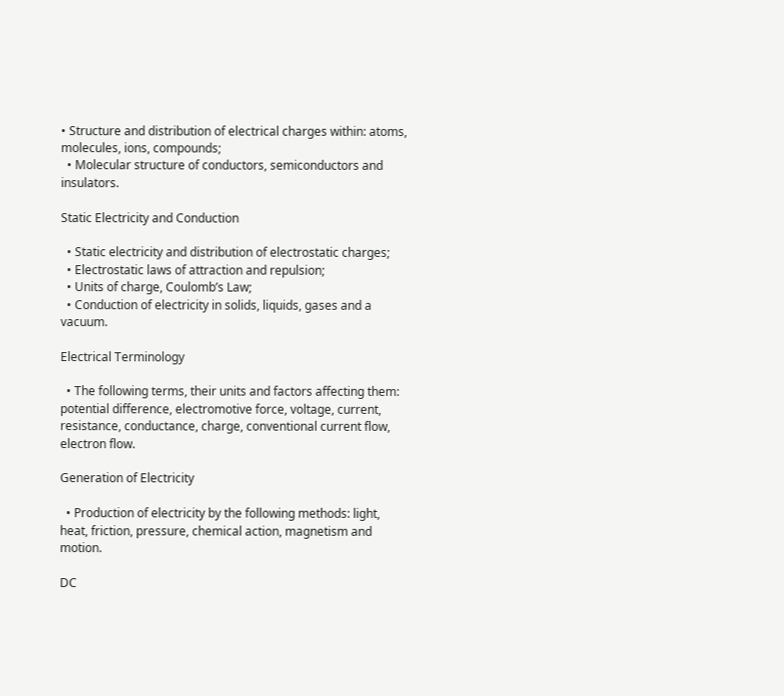• Structure and distribution of electrical charges within: atoms, molecules, ions, compounds;
  • Molecular structure of conductors, semiconductors and insulators.

Static Electricity and Conduction

  • Static electricity and distribution of electrostatic charges;
  • Electrostatic laws of attraction and repulsion;
  • Units of charge, Coulomb’s Law;
  • Conduction of electricity in solids, liquids, gases and a vacuum.

Electrical Terminology

  • The following terms, their units and factors affecting them: potential difference, electromotive force, voltage, current, resistance, conductance, charge, conventional current flow, electron flow.

Generation of Electricity

  • Production of electricity by the following methods: light, heat, friction, pressure, chemical action, magnetism and motion.

DC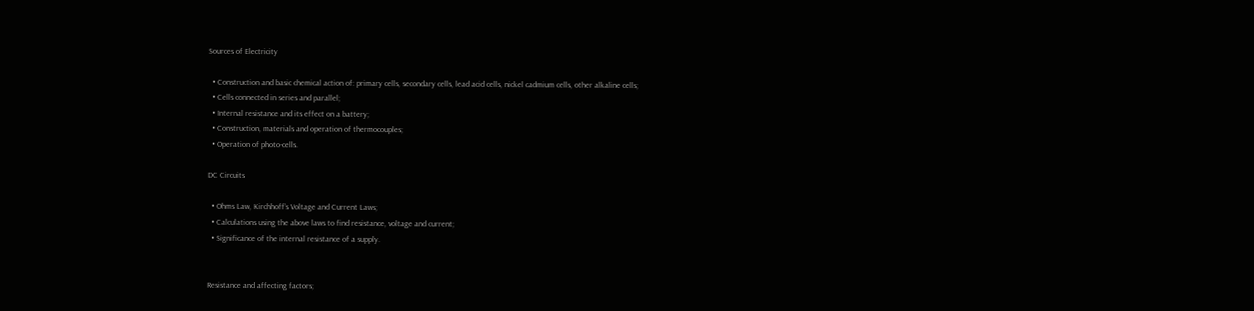Sources of Electricity

  • Construction and basic chemical action of: primary cells, secondary cells, lead acid cells, nickel cadmium cells, other alkaline cells;
  • Cells connected in series and parallel;
  • Internal resistance and its effect on a battery;
  • Construction, materials and operation of thermocouples;
  • Operation of photo-cells.

DC Circuits

  • Ohms Law, Kirchhoff’s Voltage and Current Laws;
  • Calculations using the above laws to find resistance, voltage and current;
  • Significance of the internal resistance of a supply.


Resistance and affecting factors;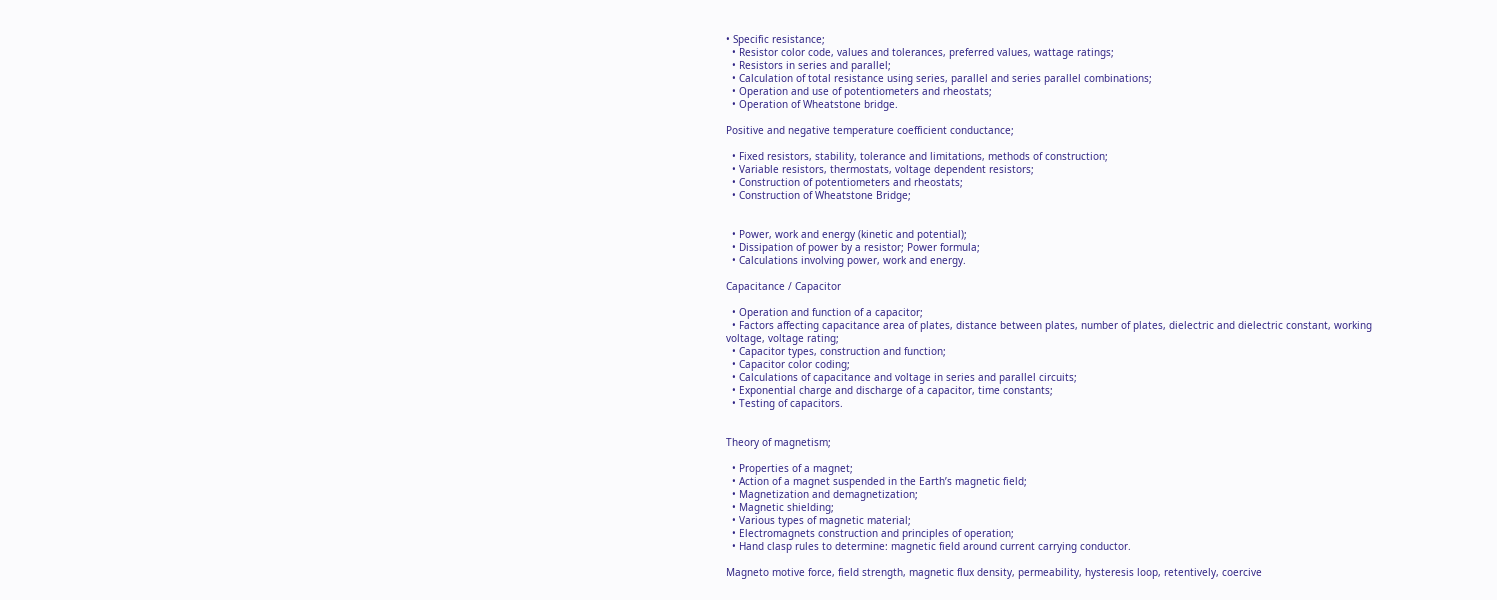• Specific resistance;
  • Resistor color code, values and tolerances, preferred values, wattage ratings;
  • Resistors in series and parallel;
  • Calculation of total resistance using series, parallel and series parallel combinations;
  • Operation and use of potentiometers and rheostats;
  • Operation of Wheatstone bridge.

Positive and negative temperature coefficient conductance;

  • Fixed resistors, stability, tolerance and limitations, methods of construction;
  • Variable resistors, thermostats, voltage dependent resistors;
  • Construction of potentiometers and rheostats;
  • Construction of Wheatstone Bridge;


  • Power, work and energy (kinetic and potential);
  • Dissipation of power by a resistor; Power formula;
  • Calculations involving power, work and energy.

Capacitance / Capacitor

  • Operation and function of a capacitor;
  • Factors affecting capacitance area of plates, distance between plates, number of plates, dielectric and dielectric constant, working voltage, voltage rating;
  • Capacitor types, construction and function;
  • Capacitor color coding;
  • Calculations of capacitance and voltage in series and parallel circuits;
  • Exponential charge and discharge of a capacitor, time constants;
  • Testing of capacitors.


Theory of magnetism;

  • Properties of a magnet;
  • Action of a magnet suspended in the Earth’s magnetic field;
  • Magnetization and demagnetization;
  • Magnetic shielding;
  • Various types of magnetic material;
  • Electromagnets construction and principles of operation;
  • Hand clasp rules to determine: magnetic field around current carrying conductor.

Magneto motive force, field strength, magnetic flux density, permeability, hysteresis loop, retentively, coercive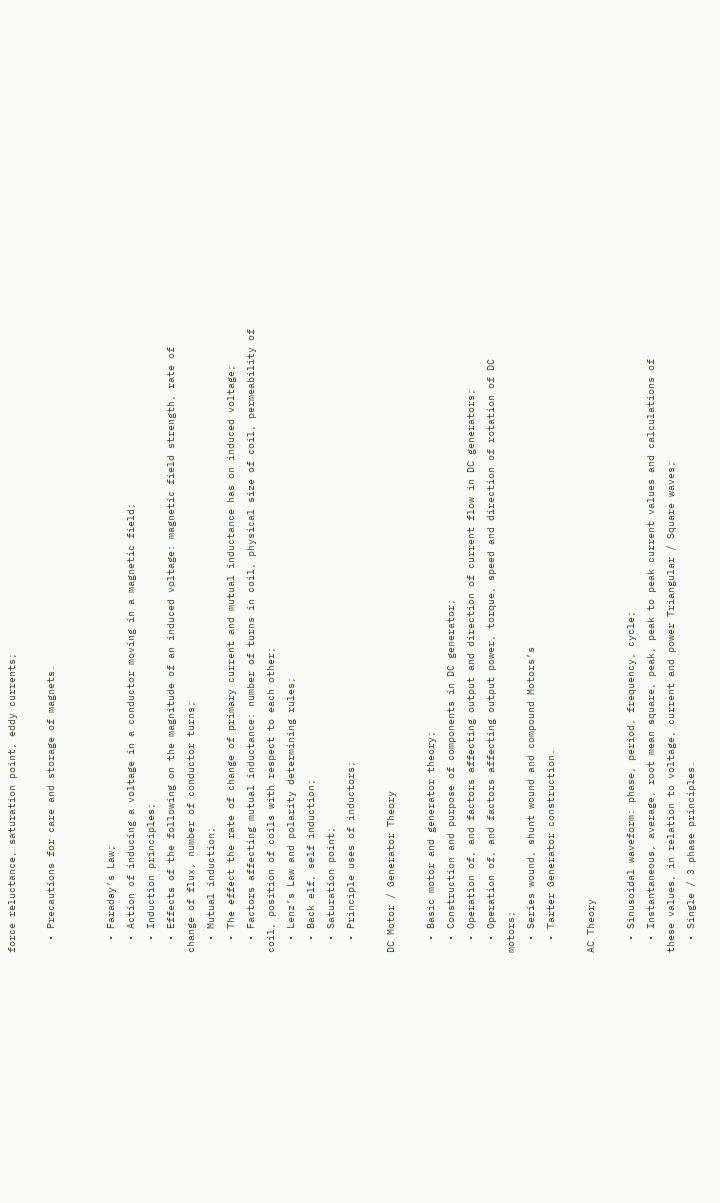force reluctance, saturation point, eddy currents;

  • Precautions for care and storage of magnets.


  • Faraday’s Law;
  • Action of inducing a voltage in a conductor moving in a magnetic field;
  • Induction principles;
  • Effects of the following on the magnitude of an induced voltage: magnetic field strength, rate of change of flux, number of conductor turns;
  • Mutual induction;
  • The effect the rate of change of primary current and mutual inductance has on induced voltage;
  • Factors affecting mutual inductance: number of turns in coil, physical size of coil, permeability of coil, position of coils with respect to each other;
  • Lenz’s Law and polarity determining rules;
  • Back elf, self induction;
  • Saturation point;
  • Principle uses of inductors;

DC Motor / Generator Theory

  • Basic motor and generator theory;
  • Construction and purpose of components in DC generator;
  • Operation of, and factors affecting output and direction of current flow in DC generators;
  • Operation of, and factors affecting output power, torque, speed and direction of rotation of DC motors;
  • Series wound, shunt wound and compound Motors’s
  • Tarter Generator construction.

AC Theory

  • Sinusoidal waveform: phase, period, frequency, cycle;
  • Instantaneous, average, root mean square, peak, peak to peak current values and calculations of these values, in relation to voltage, current and power Triangular / Square waves;
  • Single / 3 phase principles.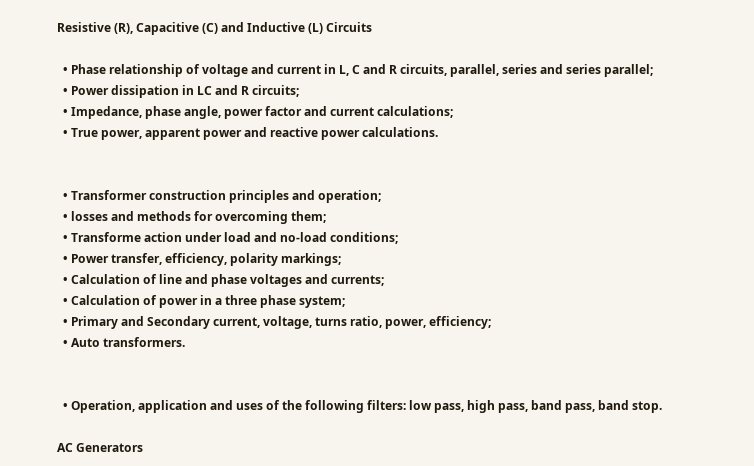Resistive (R), Capacitive (C) and Inductive (L) Circuits

  • Phase relationship of voltage and current in L, C and R circuits, parallel, series and series parallel;
  • Power dissipation in LC and R circuits;
  • Impedance, phase angle, power factor and current calculations;
  • True power, apparent power and reactive power calculations.


  • Transformer construction principles and operation;
  • losses and methods for overcoming them;
  • Transforme action under load and no-load conditions;
  • Power transfer, efficiency, polarity markings;
  • Calculation of line and phase voltages and currents;
  • Calculation of power in a three phase system;
  • Primary and Secondary current, voltage, turns ratio, power, efficiency;
  • Auto transformers.


  • Operation, application and uses of the following filters: low pass, high pass, band pass, band stop.

AC Generators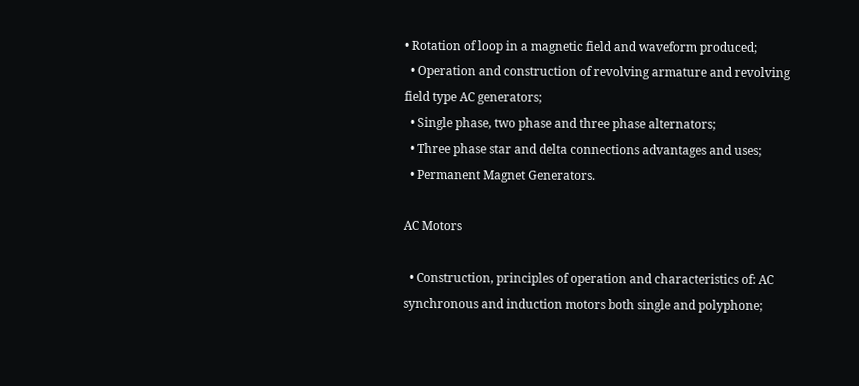• Rotation of loop in a magnetic field and waveform produced;
  • Operation and construction of revolving armature and revolving field type AC generators;
  • Single phase, two phase and three phase alternators;
  • Three phase star and delta connections advantages and uses;
  • Permanent Magnet Generators.

AC Motors

  • Construction, principles of operation and characteristics of: AC synchronous and induction motors both single and polyphone;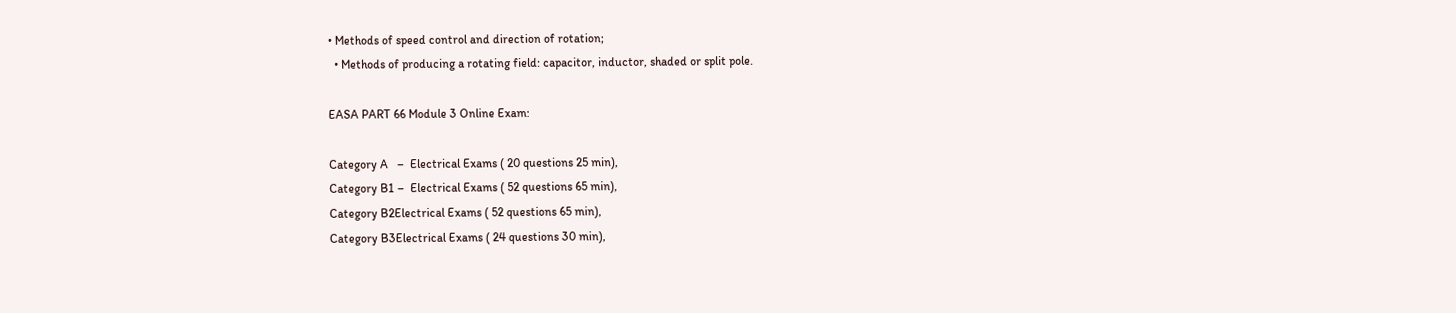• Methods of speed control and direction of rotation;
  • Methods of producing a rotating field: capacitor, inductor, shaded or split pole.

EASA PART 66 Module 3 Online Exam:

Category A   –  Electrical Exams ( 20 questions 25 min),
Category B1 –  Electrical Exams ( 52 questions 65 min),
Category B2Electrical Exams ( 52 questions 65 min),
Category B3Electrical Exams ( 24 questions 30 min),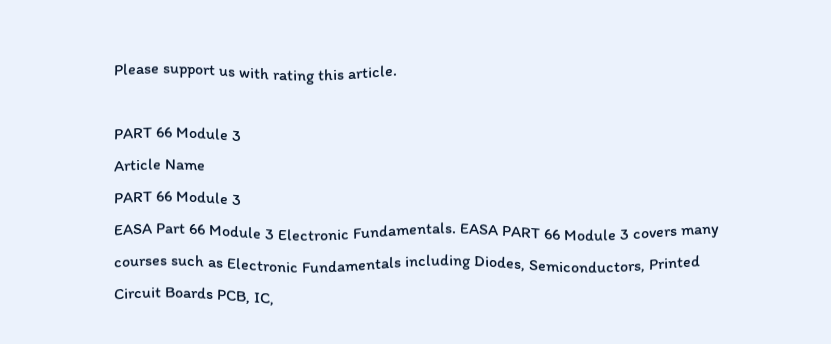Please support us with rating this article.

PART 66 Module 3
Article Name
PART 66 Module 3
EASA Part 66 Module 3 Electronic Fundamentals. EASA PART 66 Module 3 covers many courses such as Electronic Fundamentals including Diodes, Semiconductors, Printed Circuit Boards PCB, IC,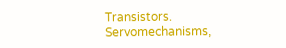Transistors. Servomechanisms,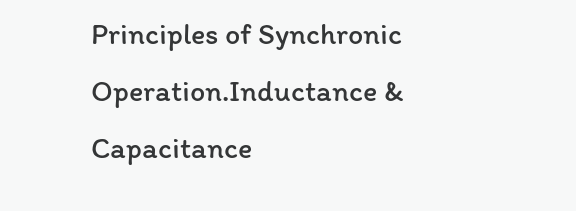Principles of Synchronic Operation.Inductance & Capacitance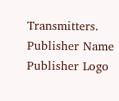Transmitters.
Publisher Name
Publisher Logo